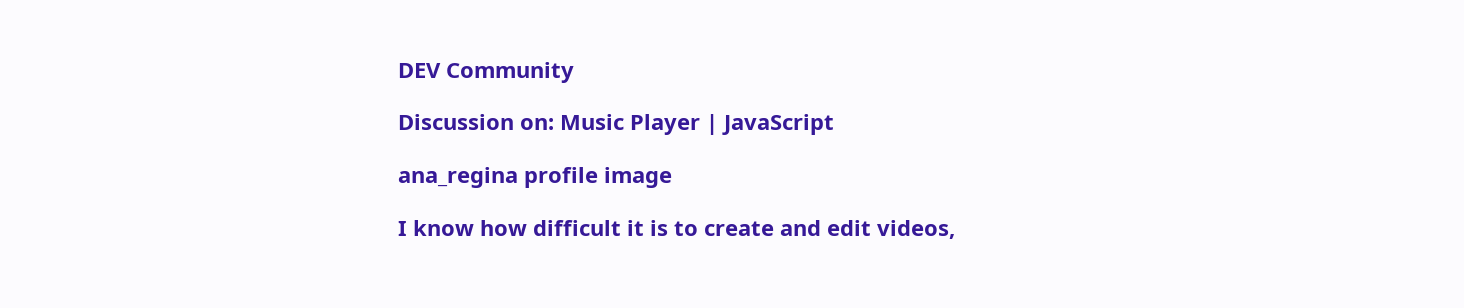DEV Community

Discussion on: Music Player | JavaScript

ana_regina profile image

I know how difficult it is to create and edit videos,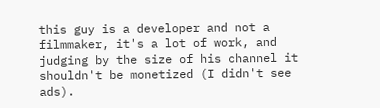this guy is a developer and not a filmmaker, it's a lot of work, and judging by the size of his channel it shouldn't be monetized (I didn't see ads).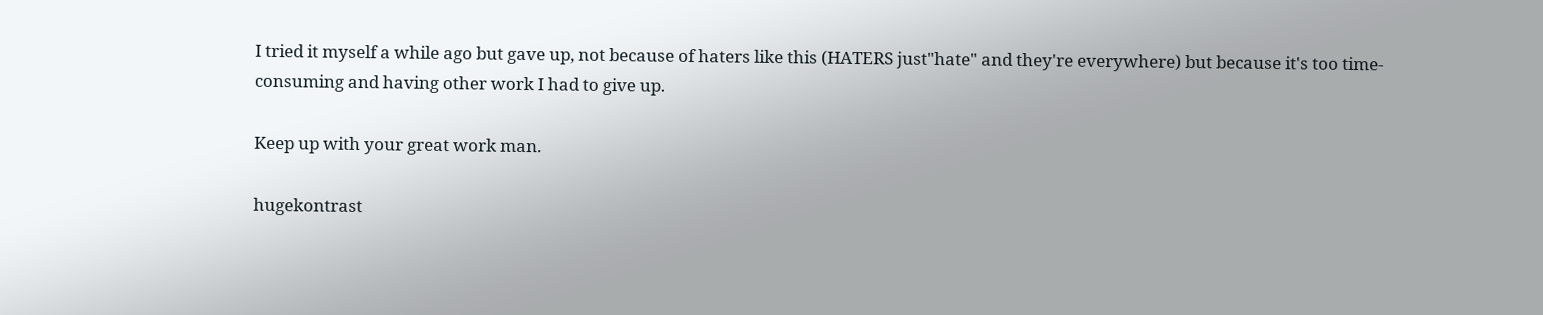I tried it myself a while ago but gave up, not because of haters like this (HATERS just"hate" and they're everywhere) but because it's too time-consuming and having other work I had to give up.

Keep up with your great work man.

hugekontrast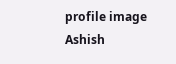profile image
Ashish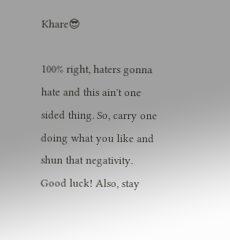Khare😎

100% right, haters gonna hate and this ain't one sided thing. So, carry one doing what you like and shun that negativity. Good luck! Also, stay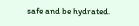safe and be hydrated.